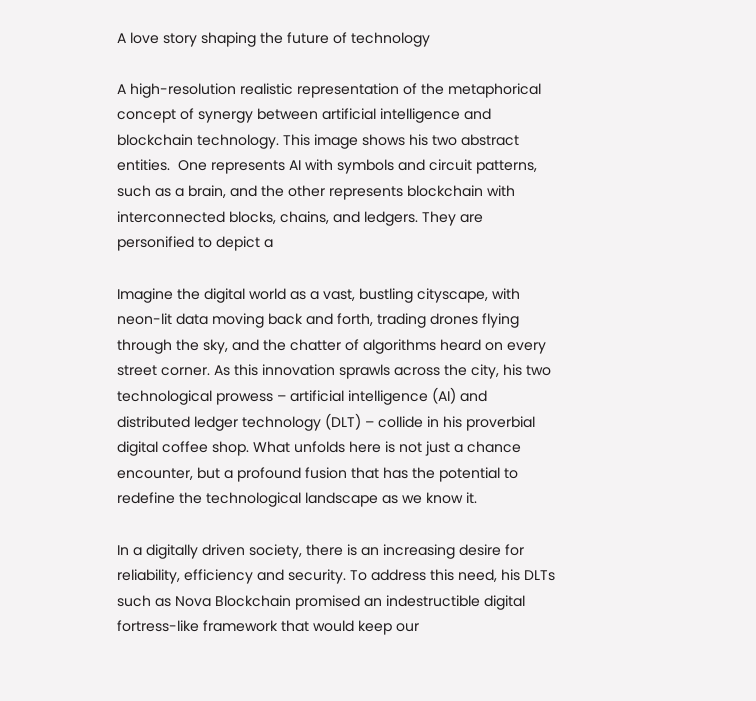A love story shaping the future of technology

A high-resolution realistic representation of the metaphorical concept of synergy between artificial intelligence and blockchain technology. This image shows his two abstract entities.  One represents AI with symbols and circuit patterns, such as a brain, and the other represents blockchain with interconnected blocks, chains, and ledgers. They are personified to depict a

Imagine the digital world as a vast, bustling cityscape, with neon-lit data moving back and forth, trading drones flying through the sky, and the chatter of algorithms heard on every street corner. As this innovation sprawls across the city, his two technological prowess – artificial intelligence (AI) and distributed ledger technology (DLT) – collide in his proverbial digital coffee shop. What unfolds here is not just a chance encounter, but a profound fusion that has the potential to redefine the technological landscape as we know it.

In a digitally driven society, there is an increasing desire for reliability, efficiency and security. To address this need, his DLTs such as Nova Blockchain promised an indestructible digital fortress-like framework that would keep our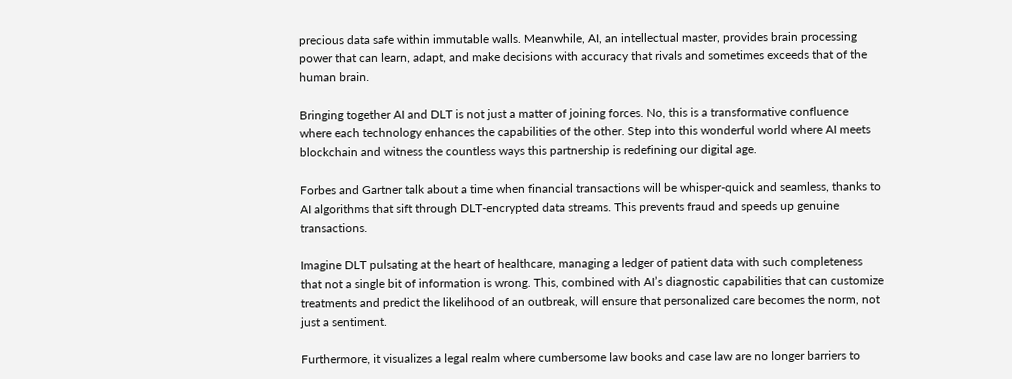precious data safe within immutable walls. Meanwhile, AI, an intellectual master, provides brain processing power that can learn, adapt, and make decisions with accuracy that rivals and sometimes exceeds that of the human brain.

Bringing together AI and DLT is not just a matter of joining forces. No, this is a transformative confluence where each technology enhances the capabilities of the other. Step into this wonderful world where AI meets blockchain and witness the countless ways this partnership is redefining our digital age.

Forbes and Gartner talk about a time when financial transactions will be whisper-quick and seamless, thanks to AI algorithms that sift through DLT-encrypted data streams. This prevents fraud and speeds up genuine transactions.

Imagine DLT pulsating at the heart of healthcare, managing a ledger of patient data with such completeness that not a single bit of information is wrong. This, combined with AI’s diagnostic capabilities that can customize treatments and predict the likelihood of an outbreak, will ensure that personalized care becomes the norm, not just a sentiment.

Furthermore, it visualizes a legal realm where cumbersome law books and case law are no longer barriers to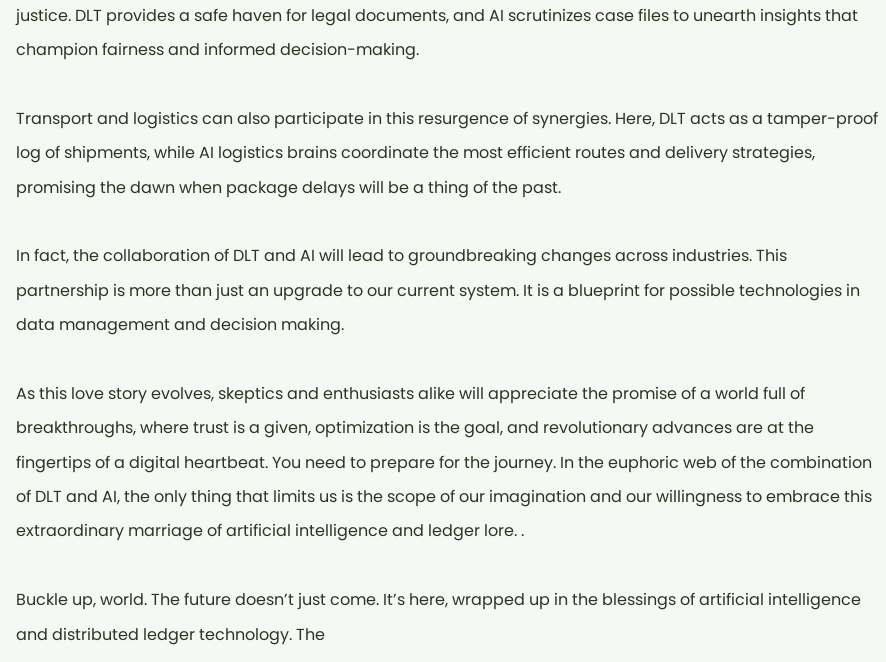justice. DLT provides a safe haven for legal documents, and AI scrutinizes case files to unearth insights that champion fairness and informed decision-making.

Transport and logistics can also participate in this resurgence of synergies. Here, DLT acts as a tamper-proof log of shipments, while AI logistics brains coordinate the most efficient routes and delivery strategies, promising the dawn when package delays will be a thing of the past.

In fact, the collaboration of DLT and AI will lead to groundbreaking changes across industries. This partnership is more than just an upgrade to our current system. It is a blueprint for possible technologies in data management and decision making.

As this love story evolves, skeptics and enthusiasts alike will appreciate the promise of a world full of breakthroughs, where trust is a given, optimization is the goal, and revolutionary advances are at the fingertips of a digital heartbeat. You need to prepare for the journey. In the euphoric web of the combination of DLT and AI, the only thing that limits us is the scope of our imagination and our willingness to embrace this extraordinary marriage of artificial intelligence and ledger lore. .

Buckle up, world. The future doesn’t just come. It’s here, wrapped up in the blessings of artificial intelligence and distributed ledger technology. The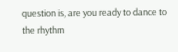question is, are you ready to dance to the rhythm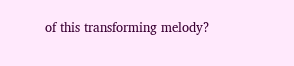of this transforming melody?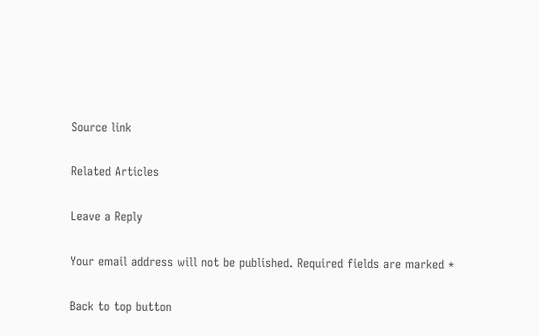Source link

Related Articles

Leave a Reply

Your email address will not be published. Required fields are marked *

Back to top button